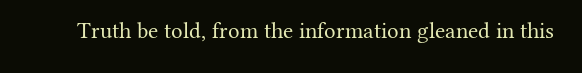Truth be told, from the information gleaned in this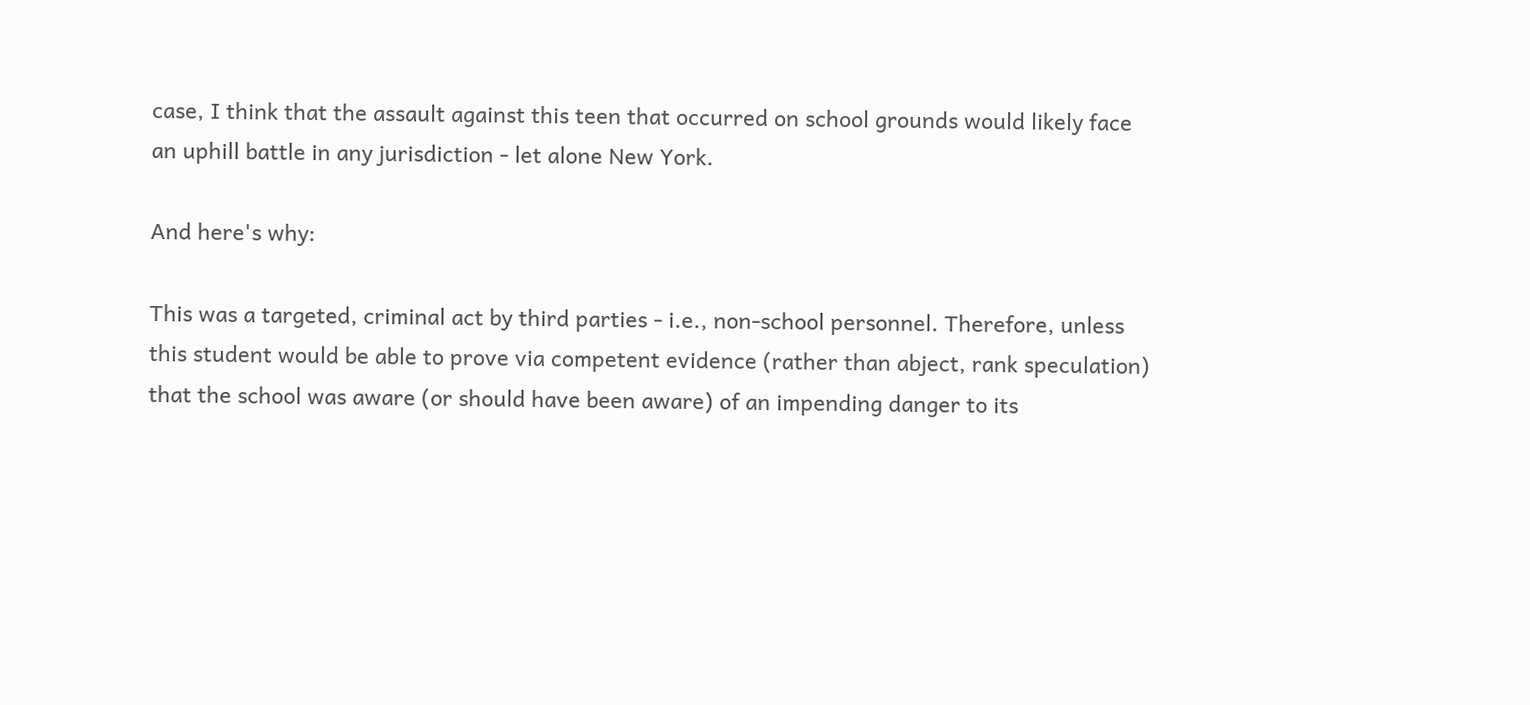case, I think that the assault against this teen that occurred on school grounds would likely face an uphill battle in any jurisdiction - let alone New York.

And here's why:

This was a targeted, criminal act by third parties - i.e., non-school personnel. Therefore, unless this student would be able to prove via competent evidence (rather than abject, rank speculation) that the school was aware (or should have been aware) of an impending danger to its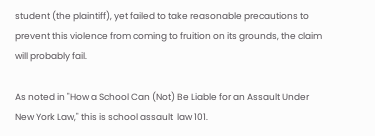student (the plaintiff), yet failed to take reasonable precautions to prevent this violence from coming to fruition on its grounds, the claim will probably fail.

As noted in "How a School Can (Not) Be Liable for an Assault Under New York Law," this is school assault  law 101.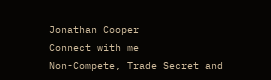Jonathan Cooper
Connect with me
Non-Compete, Trade Secret and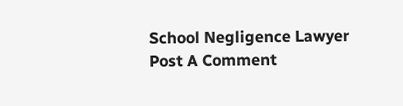School Negligence Lawyer
Post A Comment